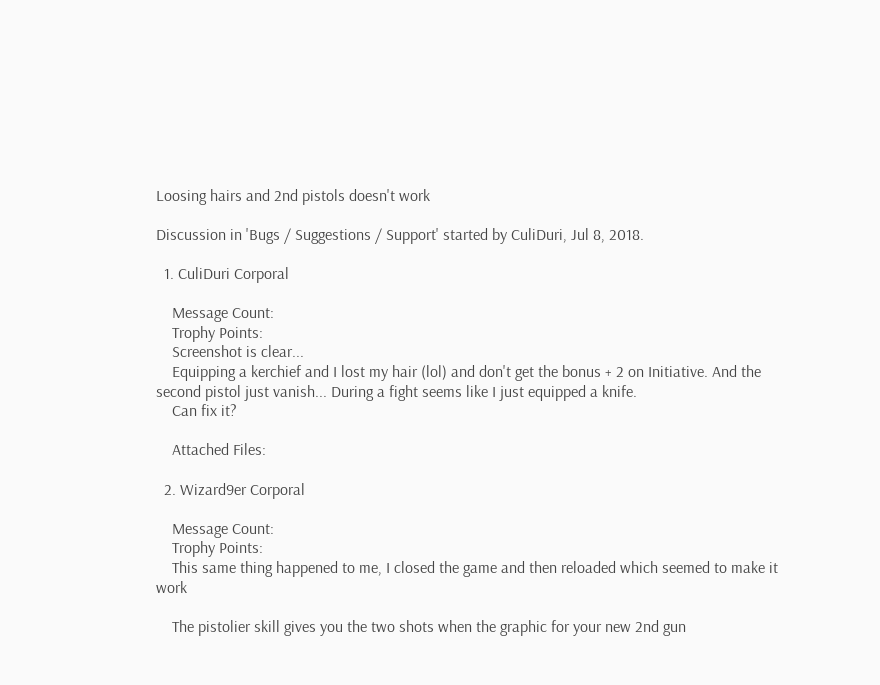Loosing hairs and 2nd pistols doesn't work

Discussion in 'Bugs / Suggestions / Support' started by CuliDuri, Jul 8, 2018.

  1. CuliDuri Corporal

    Message Count:
    Trophy Points:
    Screenshot is clear...
    Equipping a kerchief and I lost my hair (lol) and don't get the bonus + 2 on Initiative. And the second pistol just vanish... During a fight seems like I just equipped a knife.
    Can fix it?

    Attached Files:

  2. Wizard9er Corporal

    Message Count:
    Trophy Points:
    This same thing happened to me, I closed the game and then reloaded which seemed to make it work

    The pistolier skill gives you the two shots when the graphic for your new 2nd gun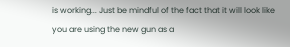is working... Just be mindful of the fact that it will look like you are using the new gun as a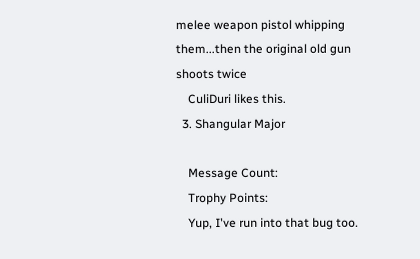melee weapon pistol whipping them...then the original old gun shoots twice
    CuliDuri likes this.
  3. Shangular Major

    Message Count:
    Trophy Points:
    Yup, I've run into that bug too.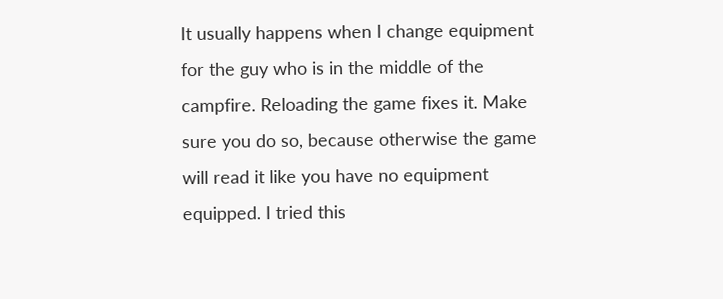It usually happens when I change equipment for the guy who is in the middle of the campfire. Reloading the game fixes it. Make sure you do so, because otherwise the game will read it like you have no equipment equipped. I tried this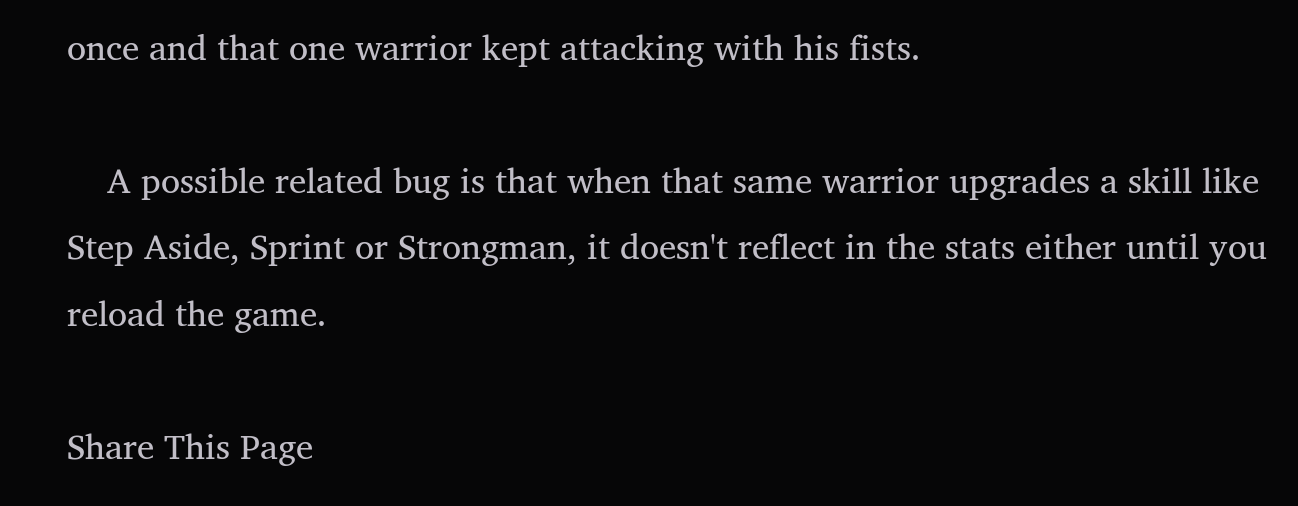once and that one warrior kept attacking with his fists.

    A possible related bug is that when that same warrior upgrades a skill like Step Aside, Sprint or Strongman, it doesn't reflect in the stats either until you reload the game.

Share This Page